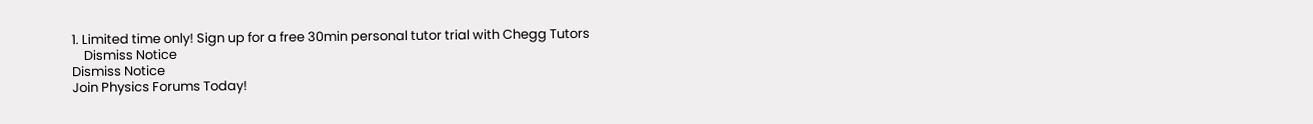1. Limited time only! Sign up for a free 30min personal tutor trial with Chegg Tutors
    Dismiss Notice
Dismiss Notice
Join Physics Forums Today!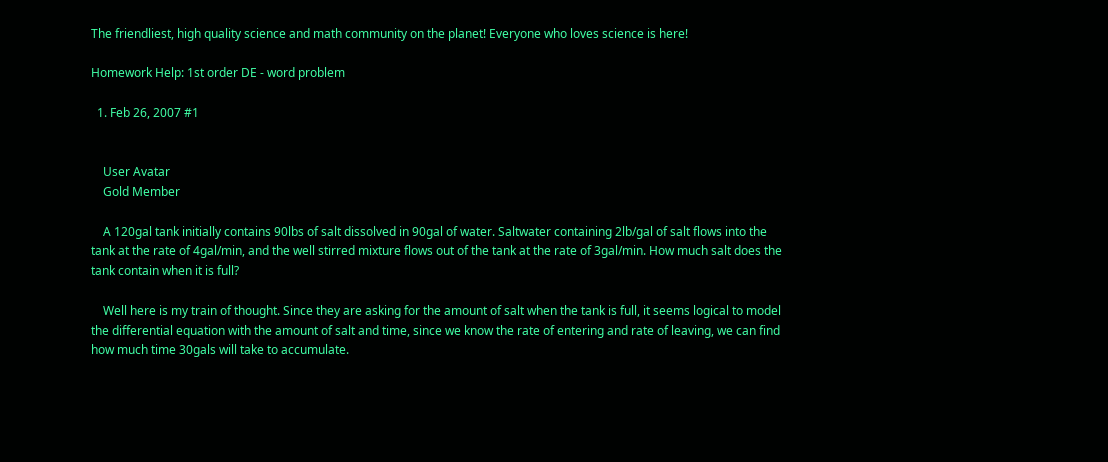The friendliest, high quality science and math community on the planet! Everyone who loves science is here!

Homework Help: 1st order DE - word problem

  1. Feb 26, 2007 #1


    User Avatar
    Gold Member

    A 120gal tank initially contains 90lbs of salt dissolved in 90gal of water. Saltwater containing 2lb/gal of salt flows into the tank at the rate of 4gal/min, and the well stirred mixture flows out of the tank at the rate of 3gal/min. How much salt does the tank contain when it is full?

    Well here is my train of thought. Since they are asking for the amount of salt when the tank is full, it seems logical to model the differential equation with the amount of salt and time, since we know the rate of entering and rate of leaving, we can find how much time 30gals will take to accumulate.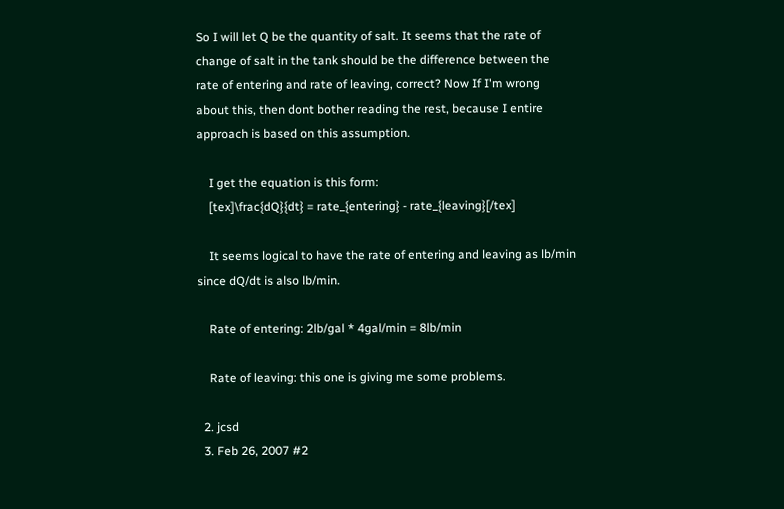So I will let Q be the quantity of salt. It seems that the rate of change of salt in the tank should be the difference between the rate of entering and rate of leaving, correct? Now If I'm wrong about this, then dont bother reading the rest, because I entire approach is based on this assumption.

    I get the equation is this form:
    [tex]\frac{dQ}{dt} = rate_{entering} - rate_{leaving}[/tex]

    It seems logical to have the rate of entering and leaving as lb/min since dQ/dt is also lb/min.

    Rate of entering: 2lb/gal * 4gal/min = 8lb/min

    Rate of leaving: this one is giving me some problems.

  2. jcsd
  3. Feb 26, 2007 #2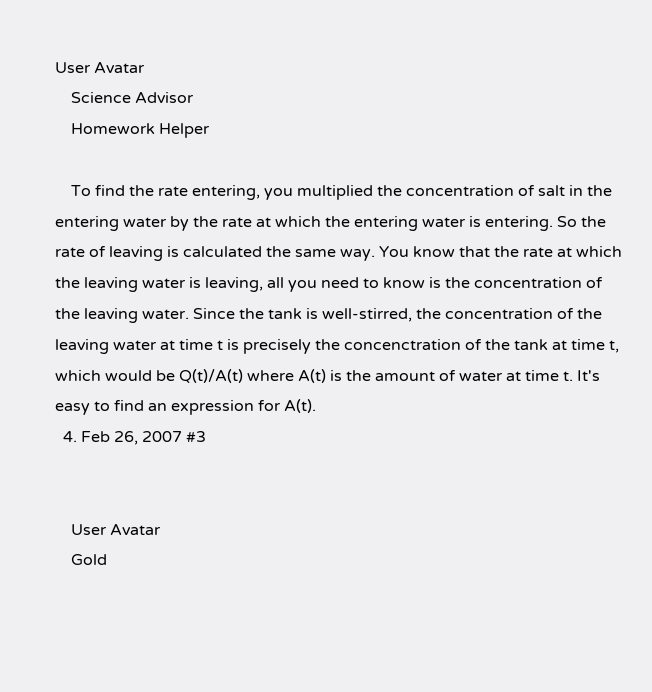User Avatar
    Science Advisor
    Homework Helper

    To find the rate entering, you multiplied the concentration of salt in the entering water by the rate at which the entering water is entering. So the rate of leaving is calculated the same way. You know that the rate at which the leaving water is leaving, all you need to know is the concentration of the leaving water. Since the tank is well-stirred, the concentration of the leaving water at time t is precisely the concenctration of the tank at time t, which would be Q(t)/A(t) where A(t) is the amount of water at time t. It's easy to find an expression for A(t).
  4. Feb 26, 2007 #3


    User Avatar
    Gold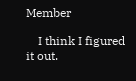Member

    I think I figured it out.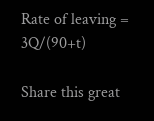Rate of leaving = 3Q/(90+t)

Share this great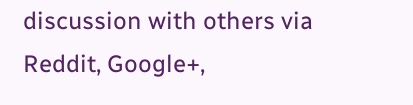discussion with others via Reddit, Google+,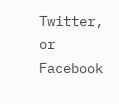Twitter, or Facebook